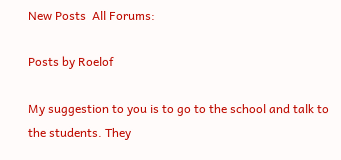New Posts  All Forums:

Posts by Roelof

My suggestion to you is to go to the school and talk to the students. They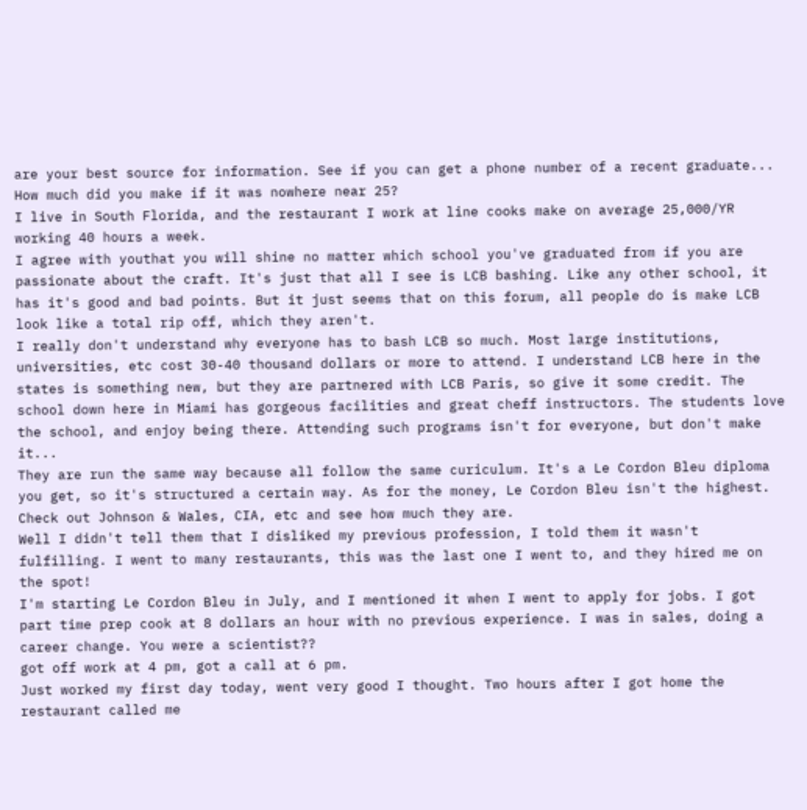are your best source for information. See if you can get a phone number of a recent graduate...
How much did you make if it was nowhere near 25?
I live in South Florida, and the restaurant I work at line cooks make on average 25,000/YR working 40 hours a week.
I agree with youthat you will shine no matter which school you've graduated from if you are passionate about the craft. It's just that all I see is LCB bashing. Like any other school, it has it's good and bad points. But it just seems that on this forum, all people do is make LCB look like a total rip off, which they aren't.
I really don't understand why everyone has to bash LCB so much. Most large institutions, universities, etc cost 30-40 thousand dollars or more to attend. I understand LCB here in the states is something new, but they are partnered with LCB Paris, so give it some credit. The school down here in Miami has gorgeous facilities and great cheff instructors. The students love the school, and enjoy being there. Attending such programs isn't for everyone, but don't make it...
They are run the same way because all follow the same curiculum. It's a Le Cordon Bleu diploma you get, so it's structured a certain way. As for the money, Le Cordon Bleu isn't the highest. Check out Johnson & Wales, CIA, etc and see how much they are.
Well I didn't tell them that I disliked my previous profession, I told them it wasn't fulfilling. I went to many restaurants, this was the last one I went to, and they hired me on the spot!
I'm starting Le Cordon Bleu in July, and I mentioned it when I went to apply for jobs. I got part time prep cook at 8 dollars an hour with no previous experience. I was in sales, doing a career change. You were a scientist??
got off work at 4 pm, got a call at 6 pm.
Just worked my first day today, went very good I thought. Two hours after I got home the restaurant called me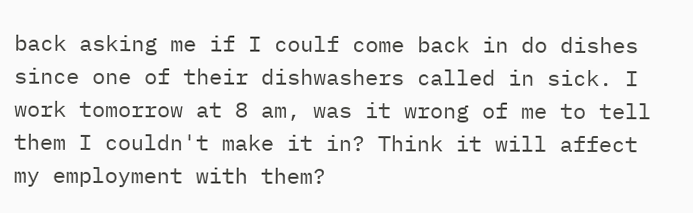back asking me if I coulf come back in do dishes since one of their dishwashers called in sick. I work tomorrow at 8 am, was it wrong of me to tell them I couldn't make it in? Think it will affect my employment with them?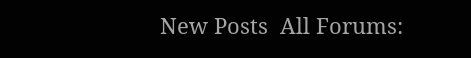New Posts  All Forums: